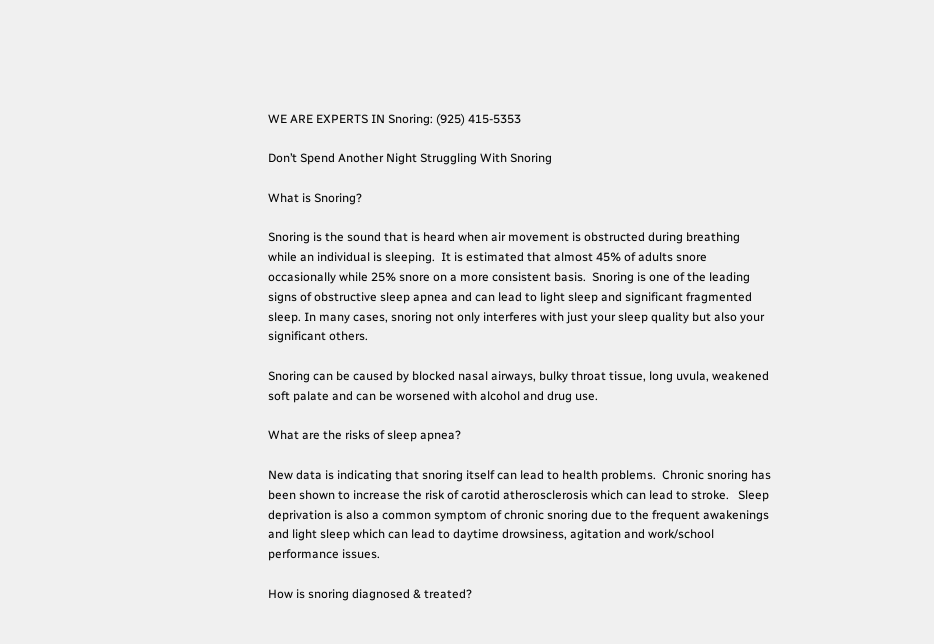WE ARE EXPERTS IN Snoring: (925) 415-5353

Don’t Spend Another Night Struggling With Snoring

What is Snoring?

Snoring is the sound that is heard when air movement is obstructed during breathing while an individual is sleeping.  It is estimated that almost 45% of adults snore occasionally while 25% snore on a more consistent basis.  Snoring is one of the leading signs of obstructive sleep apnea and can lead to light sleep and significant fragmented sleep. In many cases, snoring not only interferes with just your sleep quality but also your significant others.

Snoring can be caused by blocked nasal airways, bulky throat tissue, long uvula, weakened soft palate and can be worsened with alcohol and drug use.

What are the risks of sleep apnea?

New data is indicating that snoring itself can lead to health problems.  Chronic snoring has been shown to increase the risk of carotid atherosclerosis which can lead to stroke.   Sleep deprivation is also a common symptom of chronic snoring due to the frequent awakenings and light sleep which can lead to daytime drowsiness, agitation and work/school performance issues.

How is snoring diagnosed & treated?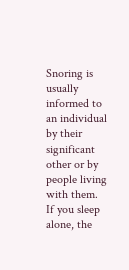Snoring is usually informed to an individual by their significant other or by people living with them.  If you sleep alone, the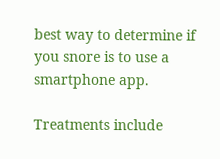best way to determine if you snore is to use a smartphone app.

Treatments include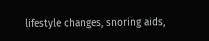lifestyle changes, snoring aids,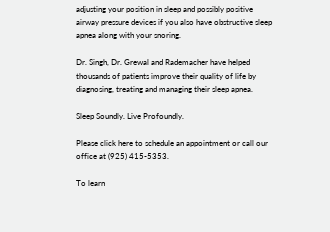adjusting your position in sleep and possibly positive airway pressure devices if you also have obstructive sleep apnea along with your snoring.

Dr. Singh, Dr. Grewal and Rademacher have helped thousands of patients improve their quality of life by diagnosing, treating and managing their sleep apnea.

Sleep Soundly. Live Profoundly.

Please click here to schedule an appointment or call our office at (925) 415-5353.

To learn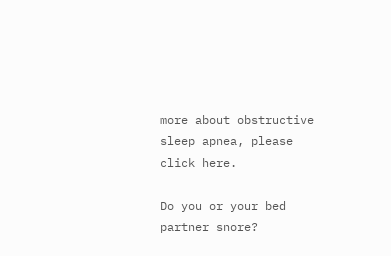more about obstructive sleep apnea, please click here.

Do you or your bed partner snore?